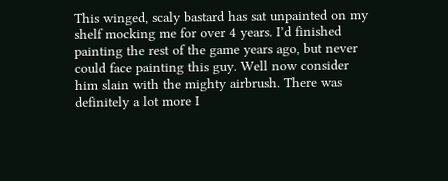This winged, scaly bastard has sat unpainted on my shelf mocking me for over 4 years. I’d finished painting the rest of the game years ago, but never could face painting this guy. Well now consider him slain with the mighty airbrush. There was definitely a lot more I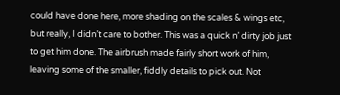could have done here, more shading on the scales & wings etc, but really, I didn’t care to bother. This was a quick n’ dirty job just to get him done. The airbrush made fairly short work of him, leaving some of the smaller, fiddly details to pick out. Not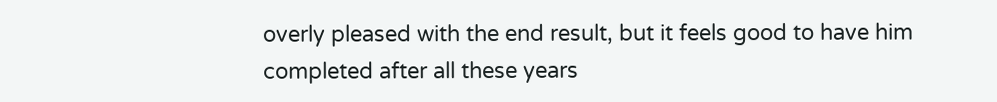overly pleased with the end result, but it feels good to have him completed after all these years